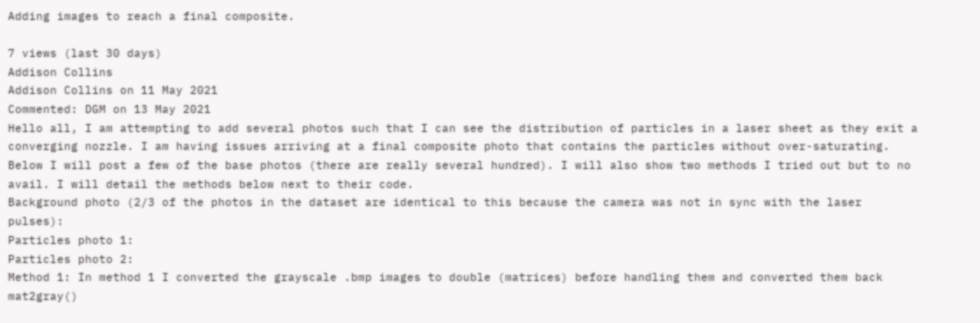Adding images to reach a final composite.

7 views (last 30 days)
Addison Collins
Addison Collins on 11 May 2021
Commented: DGM on 13 May 2021
Hello all, I am attempting to add several photos such that I can see the distribution of particles in a laser sheet as they exit a converging nozzle. I am having issues arriving at a final composite photo that contains the particles without over-saturating. Below I will post a few of the base photos (there are really several hundred). I will also show two methods I tried out but to no avail. I will detail the methods below next to their code.
Background photo (2/3 of the photos in the dataset are identical to this because the camera was not in sync with the laser pulses):
Particles photo 1:
Particles photo 2:
Method 1: In method 1 I converted the grayscale .bmp images to double (matrices) before handling them and converted them back mat2gray()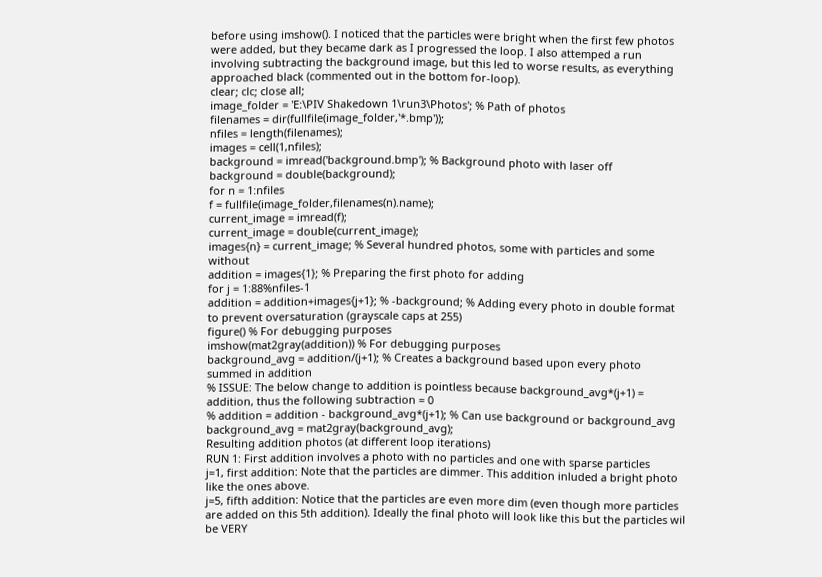before using imshow(). I noticed that the particles were bright when the first few photos were added, but they became dark as I progressed the loop. I also attemped a run involving subtracting the background image, but this led to worse results, as everything approached black (commented out in the bottom for-loop).
clear; clc; close all;
image_folder = 'E:\PIV Shakedown 1\run3\Photos'; % Path of photos
filenames = dir(fullfile(image_folder,'*.bmp'));
nfiles = length(filenames);
images = cell(1,nfiles);
background = imread('background.bmp'); % Background photo with laser off
background = double(background);
for n = 1:nfiles
f = fullfile(image_folder,filenames(n).name);
current_image = imread(f);
current_image = double(current_image);
images{n} = current_image; % Several hundred photos, some with particles and some without
addition = images{1}; % Preparing the first photo for adding
for j = 1:88%nfiles-1
addition = addition+images{j+1}; % -background; % Adding every photo in double format to prevent oversaturation (grayscale caps at 255)
figure() % For debugging purposes
imshow(mat2gray(addition)) % For debugging purposes
background_avg = addition/(j+1); % Creates a background based upon every photo summed in addition
% ISSUE: The below change to addition is pointless because background_avg*(j+1) = addition, thus the following subtraction = 0
% addition = addition - background_avg*(j+1); % Can use background or background_avg
background_avg = mat2gray(background_avg);
Resulting addition photos (at different loop iterations)
RUN 1: First addition involves a photo with no particles and one with sparse particles
j=1, first addition: Note that the particles are dimmer. This addition inluded a bright photo like the ones above.
j=5, fifth addition: Notice that the particles are even more dim (even though more particles are added on this 5th addition). Ideally the final photo will look like this but the particles wil be VERY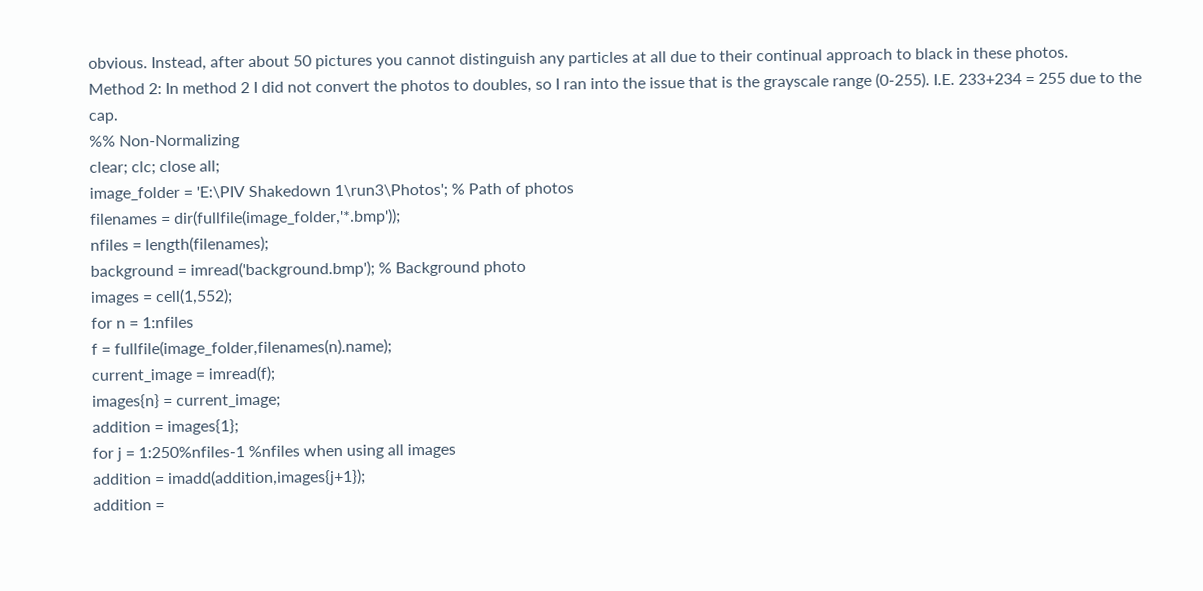obvious. Instead, after about 50 pictures you cannot distinguish any particles at all due to their continual approach to black in these photos.
Method 2: In method 2 I did not convert the photos to doubles, so I ran into the issue that is the grayscale range (0-255). I.E. 233+234 = 255 due to the cap.
%% Non-Normalizing
clear; clc; close all;
image_folder = 'E:\PIV Shakedown 1\run3\Photos'; % Path of photos
filenames = dir(fullfile(image_folder,'*.bmp'));
nfiles = length(filenames);
background = imread('background.bmp'); % Background photo
images = cell(1,552);
for n = 1:nfiles
f = fullfile(image_folder,filenames(n).name);
current_image = imread(f);
images{n} = current_image;
addition = images{1};
for j = 1:250%nfiles-1 %nfiles when using all images
addition = imadd(addition,images{j+1});
addition =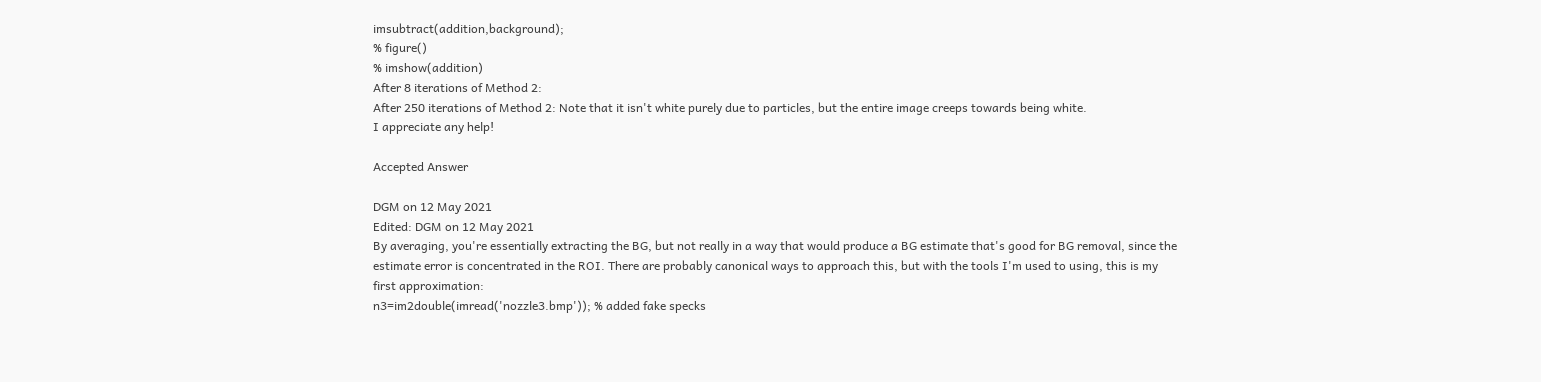imsubtract(addition,background);
% figure()
% imshow(addition)
After 8 iterations of Method 2:
After 250 iterations of Method 2: Note that it isn't white purely due to particles, but the entire image creeps towards being white.
I appreciate any help!

Accepted Answer

DGM on 12 May 2021
Edited: DGM on 12 May 2021
By averaging, you're essentially extracting the BG, but not really in a way that would produce a BG estimate that's good for BG removal, since the estimate error is concentrated in the ROI. There are probably canonical ways to approach this, but with the tools I'm used to using, this is my first approximation:
n3=im2double(imread('nozzle3.bmp')); % added fake specks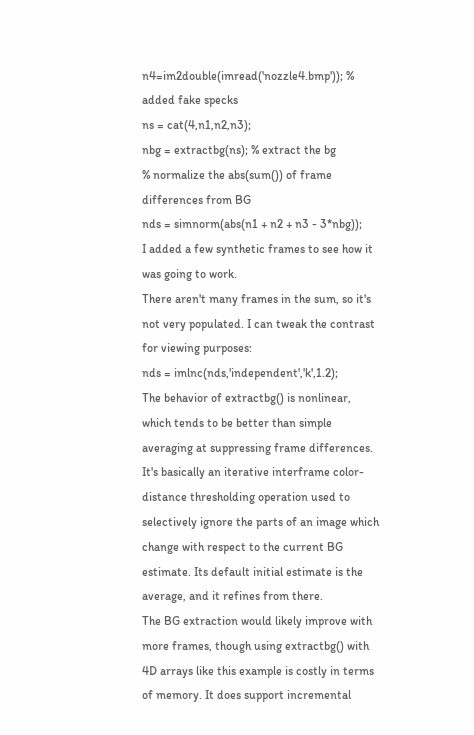n4=im2double(imread('nozzle4.bmp')); % added fake specks
ns = cat(4,n1,n2,n3);
nbg = extractbg(ns); % extract the bg
% normalize the abs(sum()) of frame differences from BG
nds = simnorm(abs(n1 + n2 + n3 - 3*nbg));
I added a few synthetic frames to see how it was going to work.
There aren't many frames in the sum, so it's not very populated. I can tweak the contrast for viewing purposes:
nds = imlnc(nds,'independent','k',1.2);
The behavior of extractbg() is nonlinear, which tends to be better than simple averaging at suppressing frame differences. It's basically an iterative interframe color-distance thresholding operation used to selectively ignore the parts of an image which change with respect to the current BG estimate. Its default initial estimate is the average, and it refines from there.
The BG extraction would likely improve with more frames, though using extractbg() with 4D arrays like this example is costly in terms of memory. It does support incremental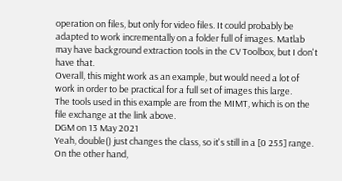operation on files, but only for video files. It could probably be adapted to work incrementally on a folder full of images. Matlab may have background extraction tools in the CV Toolbox, but I don't have that.
Overall, this might work as an example, but would need a lot of work in order to be practical for a full set of images this large.
The tools used in this example are from the MIMT, which is on the file exchange at the link above.
DGM on 13 May 2021
Yeah, double() just changes the class, so it's still in a [0 255] range. On the other hand,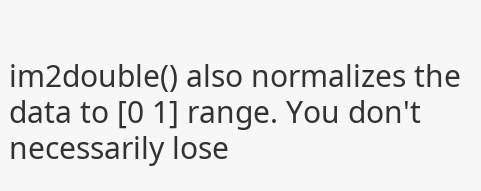im2double() also normalizes the data to [0 1] range. You don't necessarily lose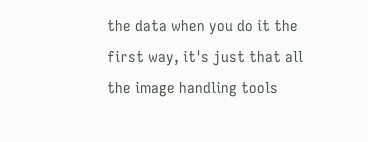the data when you do it the first way, it's just that all the image handling tools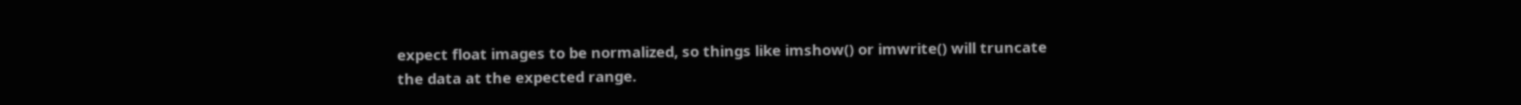expect float images to be normalized, so things like imshow() or imwrite() will truncate the data at the expected range.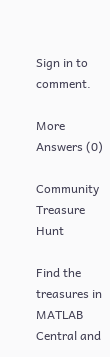Sign in to comment.

More Answers (0)

Community Treasure Hunt

Find the treasures in MATLAB Central and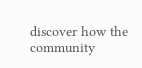discover how the community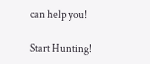can help you!

Start Hunting!